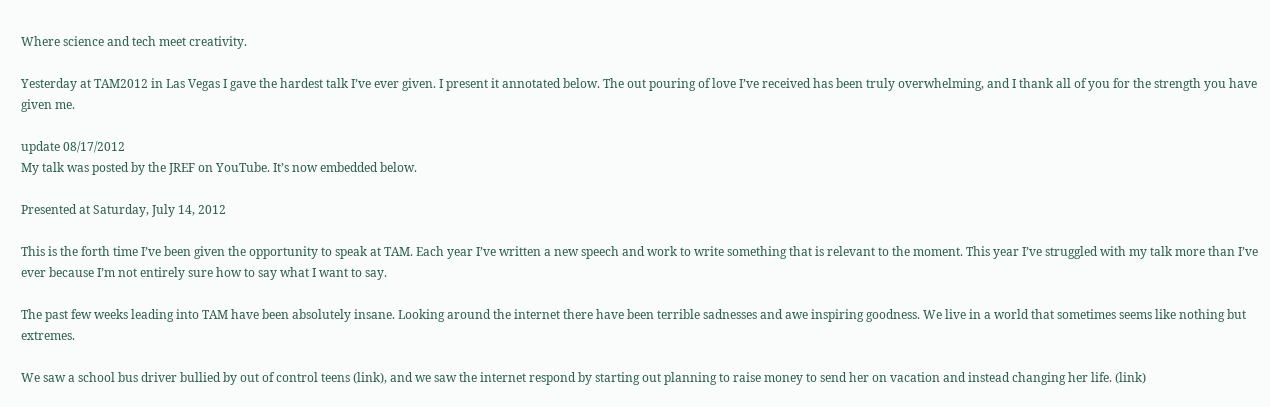Where science and tech meet creativity.

Yesterday at TAM2012 in Las Vegas I gave the hardest talk I’ve ever given. I present it annotated below. The out pouring of love I’ve received has been truly overwhelming, and I thank all of you for the strength you have given me.

update 08/17/2012
My talk was posted by the JREF on YouTube. It’s now embedded below.

Presented at Saturday, July 14, 2012

This is the forth time I’ve been given the opportunity to speak at TAM. Each year I’ve written a new speech and work to write something that is relevant to the moment. This year I’ve struggled with my talk more than I’ve ever because I’m not entirely sure how to say what I want to say.

The past few weeks leading into TAM have been absolutely insane. Looking around the internet there have been terrible sadnesses and awe inspiring goodness. We live in a world that sometimes seems like nothing but extremes.

We saw a school bus driver bullied by out of control teens (link), and we saw the internet respond by starting out planning to raise money to send her on vacation and instead changing her life. (link)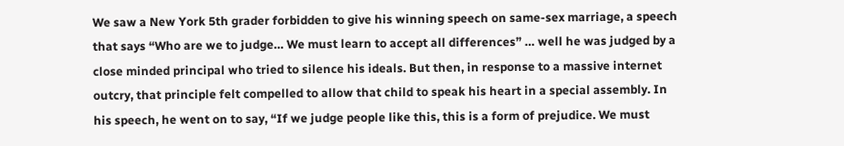We saw a New York 5th grader forbidden to give his winning speech on same-sex marriage, a speech that says “Who are we to judge… We must learn to accept all differences” … well he was judged by a close minded principal who tried to silence his ideals. But then, in response to a massive internet outcry, that principle felt compelled to allow that child to speak his heart in a special assembly. In his speech, he went on to say, “If we judge people like this, this is a form of prejudice. We must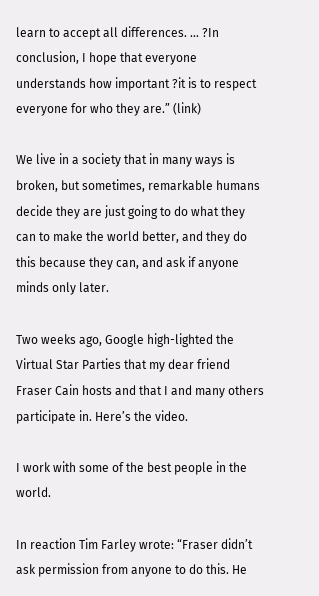learn to accept all differences. … ?In conclusion, I hope that everyone understands how important ?it is to respect everyone for who they are.” (link)

We live in a society that in many ways is broken, but sometimes, remarkable humans decide they are just going to do what they can to make the world better, and they do this because they can, and ask if anyone minds only later.

Two weeks ago, Google high-lighted the Virtual Star Parties that my dear friend Fraser Cain hosts and that I and many others participate in. Here’s the video.

I work with some of the best people in the world.

In reaction Tim Farley wrote: “Fraser didn’t ask permission from anyone to do this. He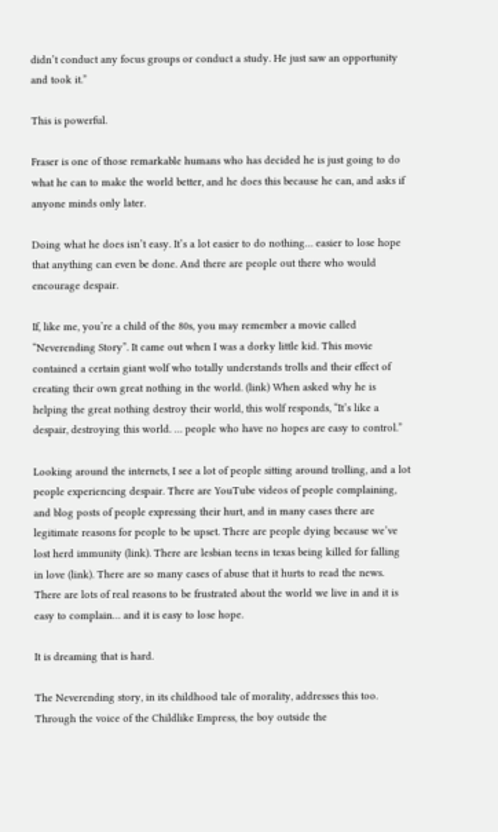didn’t conduct any focus groups or conduct a study. He just saw an opportunity and took it.”

This is powerful.

Fraser is one of those remarkable humans who has decided he is just going to do what he can to make the world better, and he does this because he can, and asks if anyone minds only later.

Doing what he does isn’t easy. It’s a lot easier to do nothing… easier to lose hope that anything can even be done. And there are people out there who would encourage despair.

If, like me, you’re a child of the 80s, you may remember a movie called “Neverending Story”. It came out when I was a dorky little kid. This movie contained a certain giant wolf who totally understands trolls and their effect of creating their own great nothing in the world. (link) When asked why he is helping the great nothing destroy their world, this wolf responds, “It’s like a despair, destroying this world. … people who have no hopes are easy to control.”

Looking around the internets, I see a lot of people sitting around trolling, and a lot people experiencing despair. There are YouTube videos of people complaining, and blog posts of people expressing their hurt, and in many cases there are legitimate reasons for people to be upset. There are people dying because we’ve lost herd immunity (link). There are lesbian teens in texas being killed for falling in love (link). There are so many cases of abuse that it hurts to read the news. There are lots of real reasons to be frustrated about the world we live in and it is easy to complain… and it is easy to lose hope.

It is dreaming that is hard.

The Neverending story, in its childhood tale of morality, addresses this too. Through the voice of the Childlike Empress, the boy outside the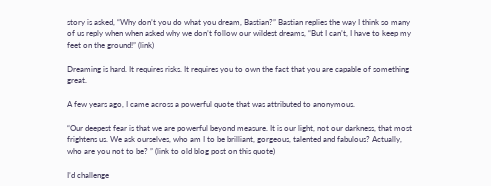story is asked, “Why don’t you do what you dream, Bastian?” Bastian replies the way I think so many of us reply when when asked why we don’t follow our wildest dreams, “But I can’t, I have to keep my feet on the ground!” (link)

Dreaming is hard. It requires risks. It requires you to own the fact that you are capable of something great.

A few years ago, I came across a powerful quote that was attributed to anonymous.

“Our deepest fear is that we are powerful beyond measure. It is our light, not our darkness, that most frightens us. We ask ourselves, who am I to be brilliant, gorgeous, talented and fabulous? Actually, who are you not to be? ” (link to old blog post on this quote)

I’d challenge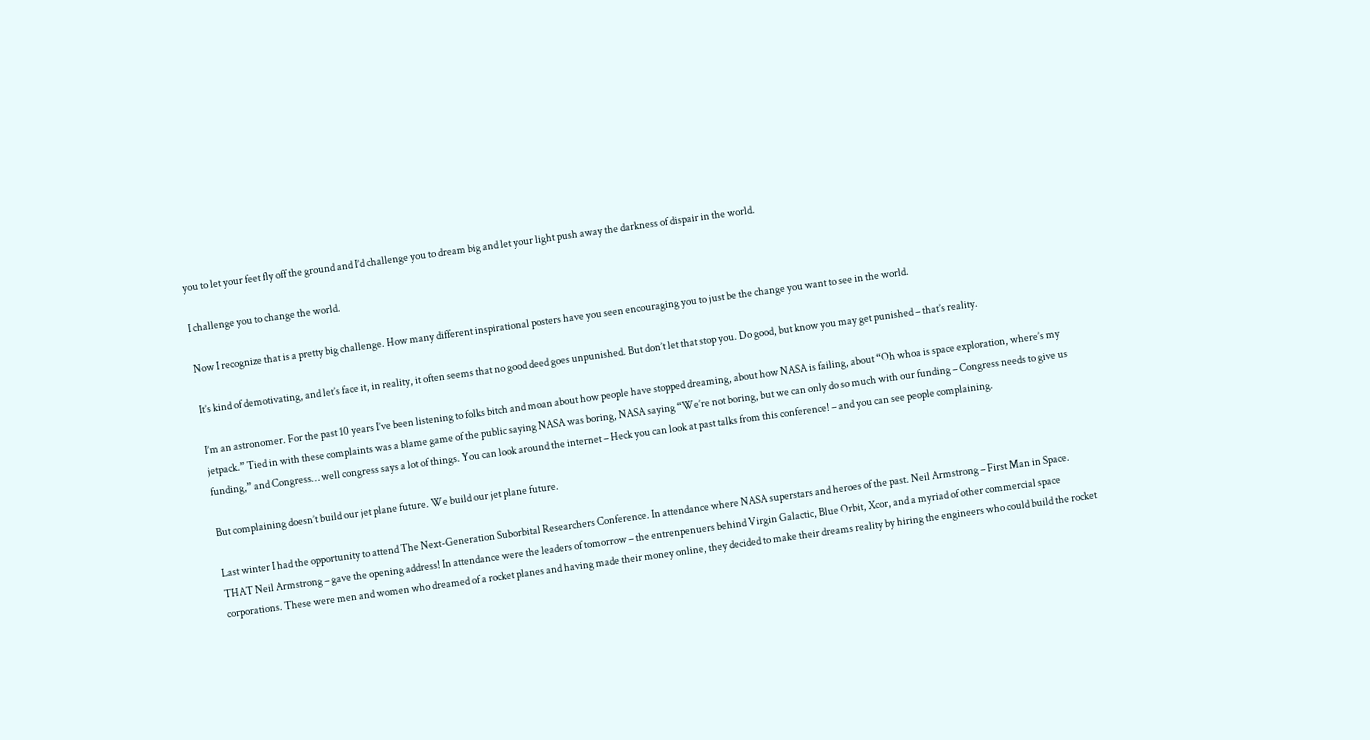you to let your feet fly off the ground and I’d challenge you to dream big and let your light push away the darkness of dispair in the world.

I challenge you to change the world.

Now I recognize that is a pretty big challenge. How many different inspirational posters have you seen encouraging you to just be the change you want to see in the world.

It’s kind of demotivating, and let’s face it, in reality, it often seems that no good deed goes unpunished. But don’t let that stop you. Do good, but know you may get punished – that’s reality.

I’m an astronomer. For the past 10 years I’ve been listening to folks bitch and moan about how people have stopped dreaming, about how NASA is failing, about “Oh whoa is space exploration, where’s my jetpack.” Tied in with these complaints was a blame game of the public saying NASA was boring, NASA saying “We’re not boring, but we can only do so much with our funding – Congress needs to give us funding,” and Congress… well congress says a lot of things. You can look around the internet – Heck you can look at past talks from this conference! – and you can see people complaining.

But complaining doesn’t build our jet plane future. We build our jet plane future.

Last winter I had the opportunity to attend The Next-Generation Suborbital Researchers Conference. In attendance where NASA superstars and heroes of the past. Neil Armstrong – First Man in Space. THAT Neil Armstrong – gave the opening address! In attendance were the leaders of tomorrow – the entrenpenuers behind Virgin Galactic, Blue Orbit, Xcor, and a myriad of other commercial space corporations. These were men and women who dreamed of a rocket planes and having made their money online, they decided to make their dreams reality by hiring the engineers who could build the rocket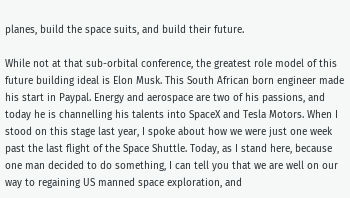planes, build the space suits, and build their future.

While not at that sub-orbital conference, the greatest role model of this future building ideal is Elon Musk. This South African born engineer made his start in Paypal. Energy and aerospace are two of his passions, and today he is channelling his talents into SpaceX and Tesla Motors. When I stood on this stage last year, I spoke about how we were just one week past the last flight of the Space Shuttle. Today, as I stand here, because one man decided to do something, I can tell you that we are well on our way to regaining US manned space exploration, and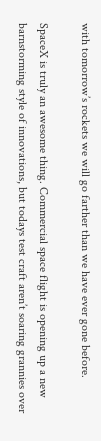with tomorrow’s rockets we will go farther than we have ever gone before.

SpaceX is truly an awesome thing. Commercial space flight is opening up a new barnstorming style of innovations, but todays test craft aren’t soaring grannies over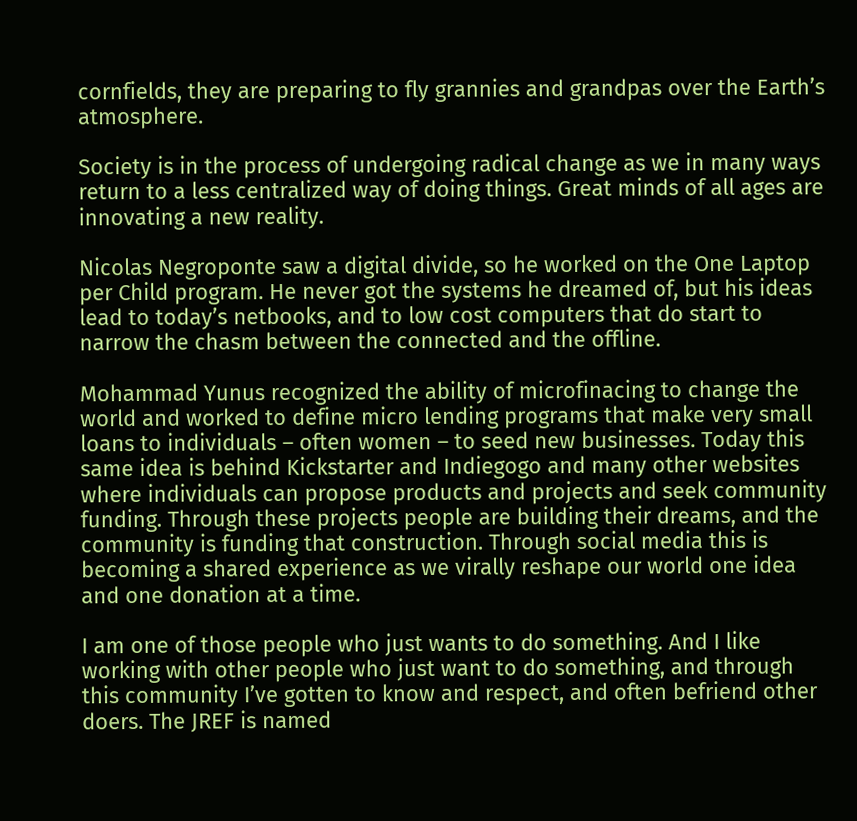cornfields, they are preparing to fly grannies and grandpas over the Earth’s atmosphere.

Society is in the process of undergoing radical change as we in many ways return to a less centralized way of doing things. Great minds of all ages are innovating a new reality.

Nicolas Negroponte saw a digital divide, so he worked on the One Laptop per Child program. He never got the systems he dreamed of, but his ideas lead to today’s netbooks, and to low cost computers that do start to narrow the chasm between the connected and the offline.

Mohammad Yunus recognized the ability of microfinacing to change the world and worked to define micro lending programs that make very small loans to individuals – often women – to seed new businesses. Today this same idea is behind Kickstarter and Indiegogo and many other websites where individuals can propose products and projects and seek community funding. Through these projects people are building their dreams, and the community is funding that construction. Through social media this is becoming a shared experience as we virally reshape our world one idea and one donation at a time.

I am one of those people who just wants to do something. And I like working with other people who just want to do something, and through this community I’ve gotten to know and respect, and often befriend other doers. The JREF is named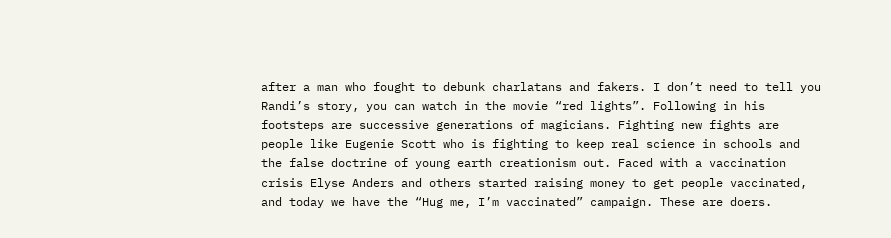after a man who fought to debunk charlatans and fakers. I don’t need to tell you Randi’s story, you can watch in the movie “red lights”. Following in his footsteps are successive generations of magicians. Fighting new fights are people like Eugenie Scott who is fighting to keep real science in schools and the false doctrine of young earth creationism out. Faced with a vaccination crisis Elyse Anders and others started raising money to get people vaccinated, and today we have the “Hug me, I’m vaccinated” campaign. These are doers.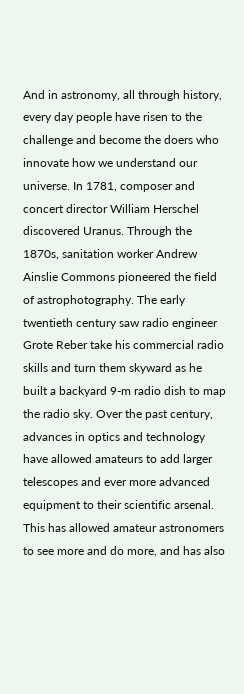And in astronomy, all through history, every day people have risen to the challenge and become the doers who innovate how we understand our universe. In 1781, composer and concert director William Herschel discovered Uranus. Through the 1870s, sanitation worker Andrew Ainslie Commons pioneered the field of astrophotography. The early twentieth century saw radio engineer Grote Reber take his commercial radio skills and turn them skyward as he built a backyard 9-m radio dish to map the radio sky. Over the past century, advances in optics and technology have allowed amateurs to add larger telescopes and ever more advanced equipment to their scientific arsenal. This has allowed amateur astronomers to see more and do more, and has also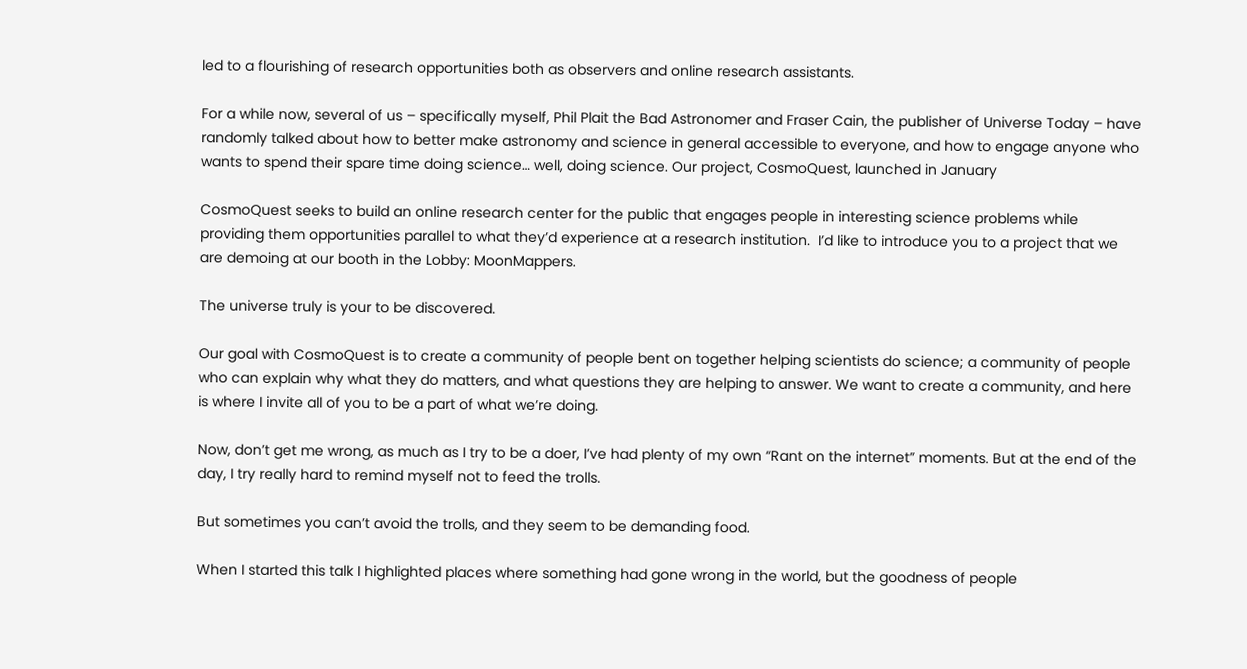led to a flourishing of research opportunities both as observers and online research assistants.

For a while now, several of us – specifically myself, Phil Plait the Bad Astronomer and Fraser Cain, the publisher of Universe Today – have randomly talked about how to better make astronomy and science in general accessible to everyone, and how to engage anyone who wants to spend their spare time doing science… well, doing science. Our project, CosmoQuest, launched in January

CosmoQuest seeks to build an online research center for the public that engages people in interesting science problems while providing them opportunities parallel to what they’d experience at a research institution.  I’d like to introduce you to a project that we are demoing at our booth in the Lobby: MoonMappers.

The universe truly is your to be discovered.

Our goal with CosmoQuest is to create a community of people bent on together helping scientists do science; a community of people who can explain why what they do matters, and what questions they are helping to answer. We want to create a community, and here is where I invite all of you to be a part of what we’re doing.

Now, don’t get me wrong, as much as I try to be a doer, I’ve had plenty of my own “Rant on the internet” moments. But at the end of the day, I try really hard to remind myself not to feed the trolls.

But sometimes you can’t avoid the trolls, and they seem to be demanding food.

When I started this talk I highlighted places where something had gone wrong in the world, but the goodness of people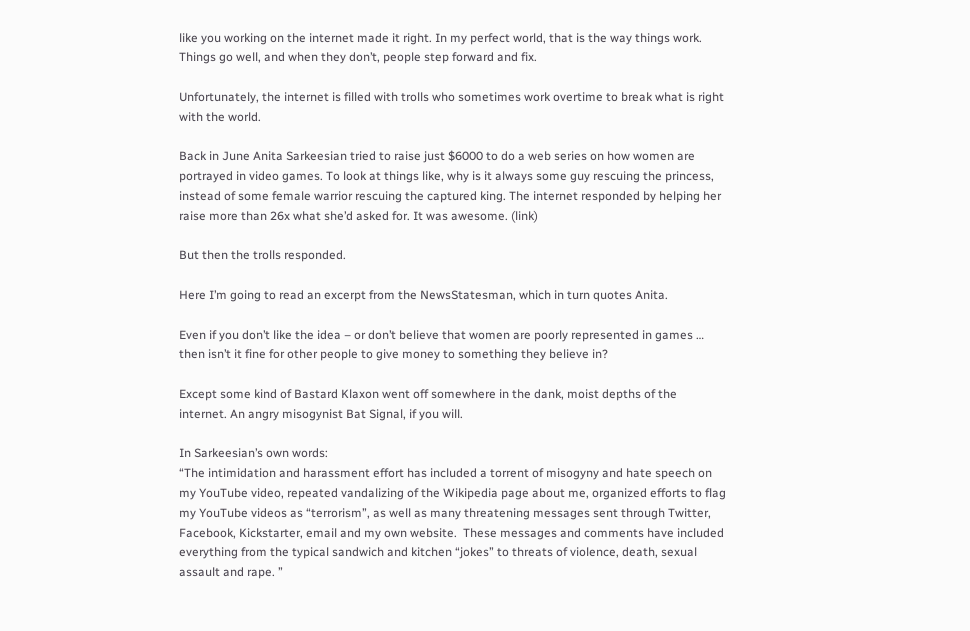like you working on the internet made it right. In my perfect world, that is the way things work. Things go well, and when they don’t, people step forward and fix.

Unfortunately, the internet is filled with trolls who sometimes work overtime to break what is right with the world.

Back in June Anita Sarkeesian tried to raise just $6000 to do a web series on how women are portrayed in video games. To look at things like, why is it always some guy rescuing the princess, instead of some female warrior rescuing the captured king. The internet responded by helping her raise more than 26x what she’d asked for. It was awesome. (link)

But then the trolls responded.

Here I’m going to read an excerpt from the NewsStatesman, which in turn quotes Anita.

Even if you don’t like the idea – or don’t believe that women are poorly represented in games … then isn’t it fine for other people to give money to something they believe in?

Except some kind of Bastard Klaxon went off somewhere in the dank, moist depths of the internet. An angry misogynist Bat Signal, if you will.

In Sarkeesian’s own words:
“The intimidation and harassment effort has included a torrent of misogyny and hate speech on my YouTube video, repeated vandalizing of the Wikipedia page about me, organized efforts to flag my YouTube videos as “terrorism”, as well as many threatening messages sent through Twitter, Facebook, Kickstarter, email and my own website.  These messages and comments have included everything from the typical sandwich and kitchen “jokes” to threats of violence, death, sexual assault and rape. ”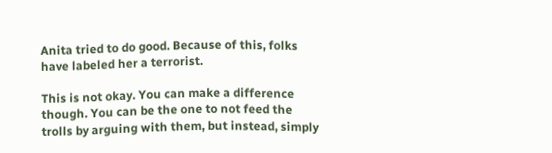Anita tried to do good. Because of this, folks have labeled her a terrorist.

This is not okay. You can make a difference though. You can be the one to not feed the trolls by arguing with them, but instead, simply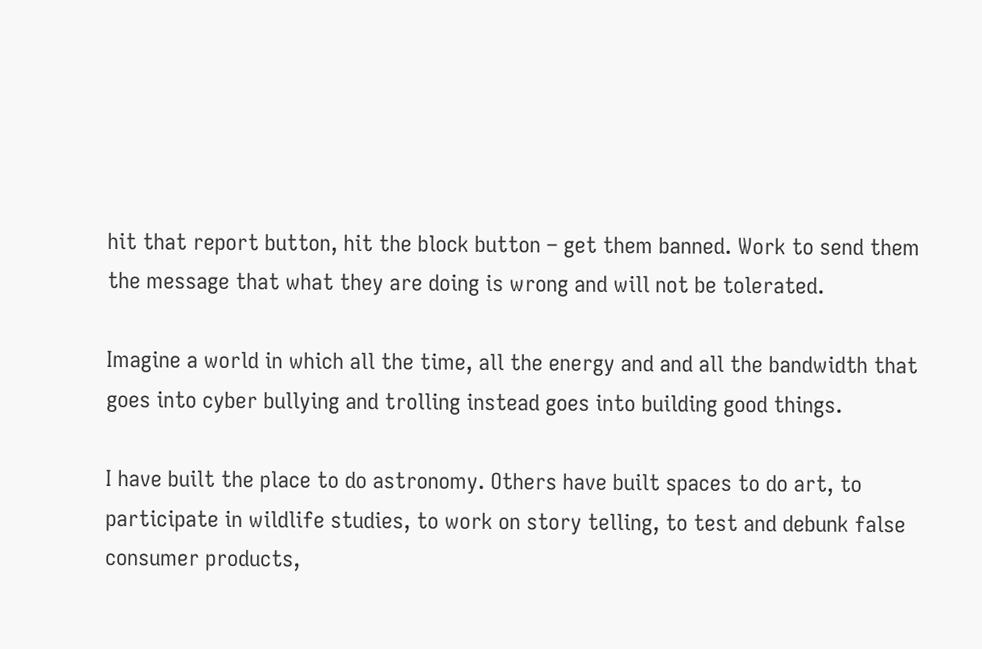hit that report button, hit the block button – get them banned. Work to send them the message that what they are doing is wrong and will not be tolerated.

Imagine a world in which all the time, all the energy and and all the bandwidth that goes into cyber bullying and trolling instead goes into building good things.

I have built the place to do astronomy. Others have built spaces to do art, to participate in wildlife studies, to work on story telling, to test and debunk false consumer products,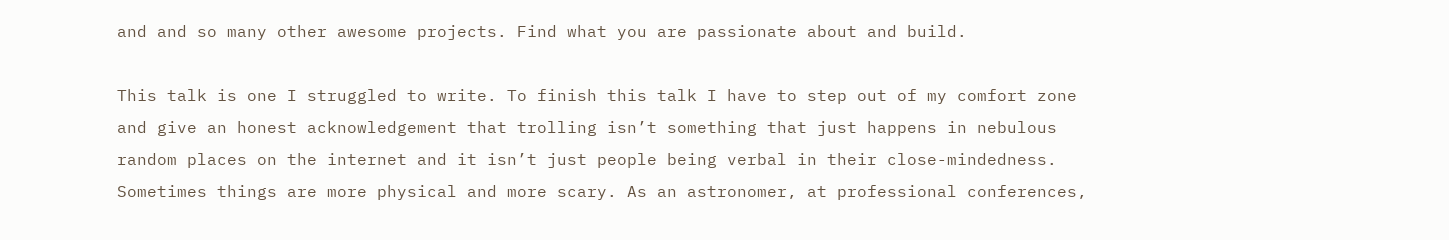and and so many other awesome projects. Find what you are passionate about and build.

This talk is one I struggled to write. To finish this talk I have to step out of my comfort zone and give an honest acknowledgement that trolling isn’t something that just happens in nebulous random places on the internet and it isn’t just people being verbal in their close-mindedness. Sometimes things are more physical and more scary. As an astronomer, at professional conferences,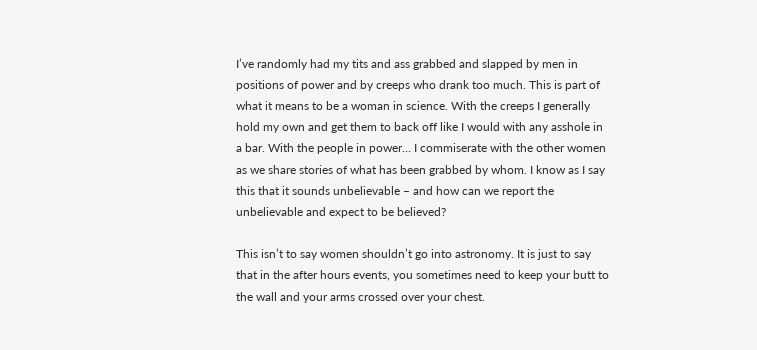I’ve randomly had my tits and ass grabbed and slapped by men in positions of power and by creeps who drank too much. This is part of what it means to be a woman in science. With the creeps I generally hold my own and get them to back off like I would with any asshole in a bar. With the people in power… I commiserate with the other women as we share stories of what has been grabbed by whom. I know as I say this that it sounds unbelievable – and how can we report the unbelievable and expect to be believed?

This isn’t to say women shouldn’t go into astronomy. It is just to say that in the after hours events, you sometimes need to keep your butt to the wall and your arms crossed over your chest.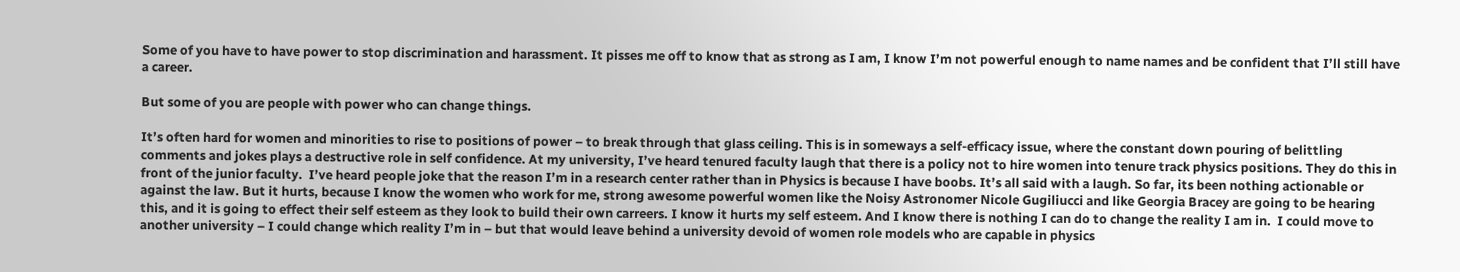Some of you have to have power to stop discrimination and harassment. It pisses me off to know that as strong as I am, I know I’m not powerful enough to name names and be confident that I’ll still have a career.

But some of you are people with power who can change things.

It’s often hard for women and minorities to rise to positions of power – to break through that glass ceiling. This is in someways a self-efficacy issue, where the constant down pouring of belittling comments and jokes plays a destructive role in self confidence. At my university, I’ve heard tenured faculty laugh that there is a policy not to hire women into tenure track physics positions. They do this in front of the junior faculty.  I’ve heard people joke that the reason I’m in a research center rather than in Physics is because I have boobs. It’s all said with a laugh. So far, its been nothing actionable or against the law. But it hurts, because I know the women who work for me, strong awesome powerful women like the Noisy Astronomer Nicole Gugiliucci and like Georgia Bracey are going to be hearing this, and it is going to effect their self esteem as they look to build their own carreers. I know it hurts my self esteem. And I know there is nothing I can do to change the reality I am in.  I could move to another university – I could change which reality I’m in – but that would leave behind a university devoid of women role models who are capable in physics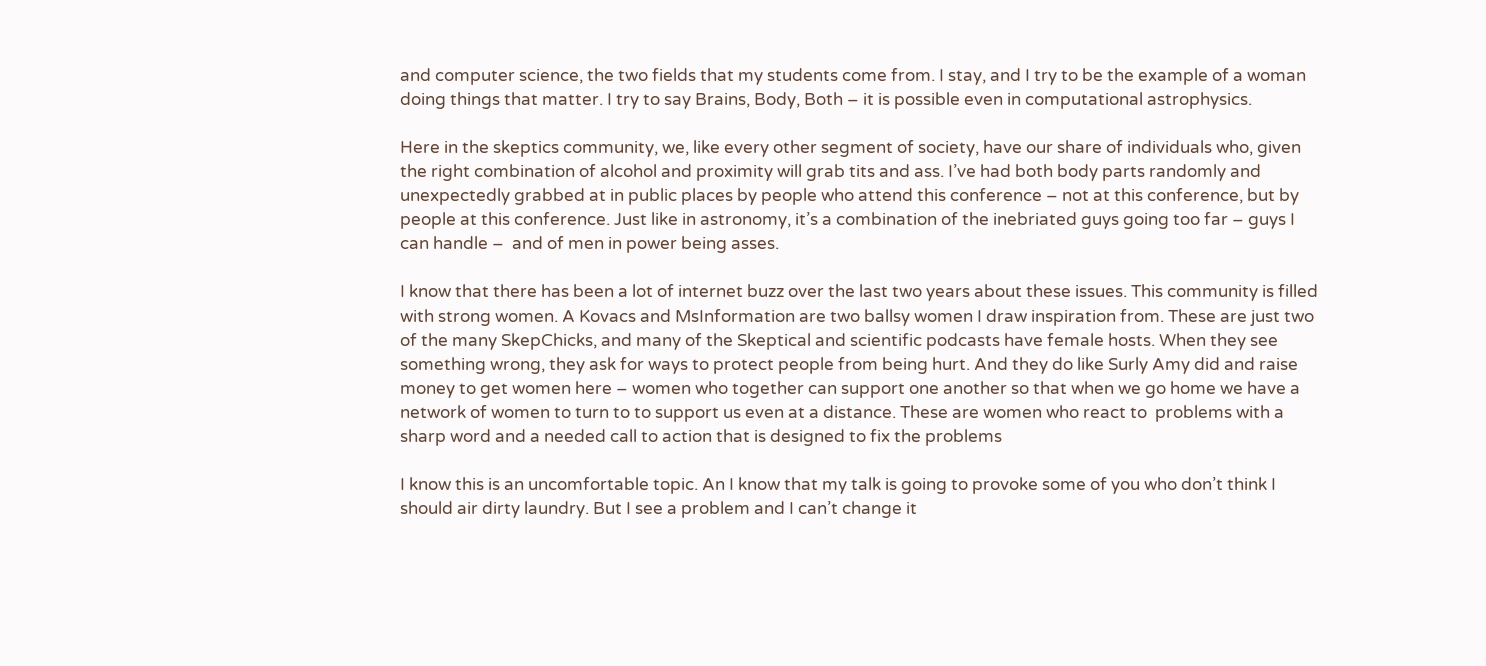and computer science, the two fields that my students come from. I stay, and I try to be the example of a woman doing things that matter. I try to say Brains, Body, Both – it is possible even in computational astrophysics.

Here in the skeptics community, we, like every other segment of society, have our share of individuals who, given the right combination of alcohol and proximity will grab tits and ass. I’ve had both body parts randomly and unexpectedly grabbed at in public places by people who attend this conference – not at this conference, but by people at this conference. Just like in astronomy, it’s a combination of the inebriated guys going too far – guys I can handle –  and of men in power being asses.

I know that there has been a lot of internet buzz over the last two years about these issues. This community is filled with strong women. A Kovacs and MsInformation are two ballsy women I draw inspiration from. These are just two of the many SkepChicks, and many of the Skeptical and scientific podcasts have female hosts. When they see something wrong, they ask for ways to protect people from being hurt. And they do like Surly Amy did and raise money to get women here – women who together can support one another so that when we go home we have a network of women to turn to to support us even at a distance. These are women who react to  problems with a sharp word and a needed call to action that is designed to fix the problems

I know this is an uncomfortable topic. An I know that my talk is going to provoke some of you who don’t think I should air dirty laundry. But I see a problem and I can’t change it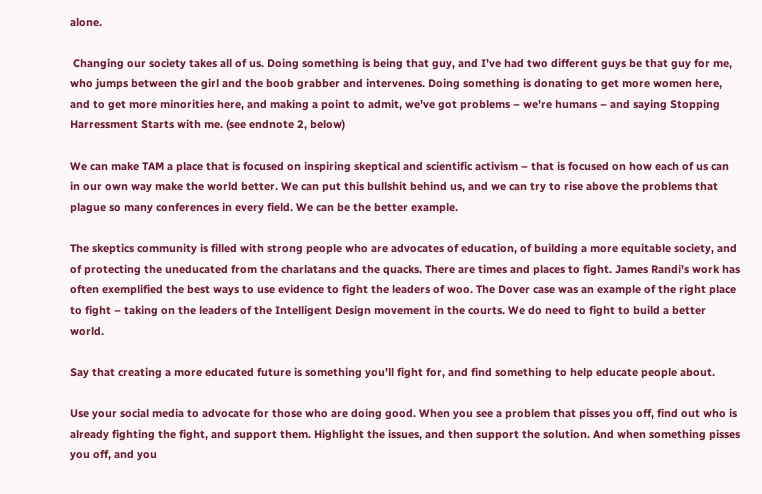alone.

 Changing our society takes all of us. Doing something is being that guy, and I’ve had two different guys be that guy for me, who jumps between the girl and the boob grabber and intervenes. Doing something is donating to get more women here, and to get more minorities here, and making a point to admit, we’ve got problems – we’re humans – and saying Stopping Harressment Starts with me. (see endnote 2, below)

We can make TAM a place that is focused on inspiring skeptical and scientific activism – that is focused on how each of us can in our own way make the world better. We can put this bullshit behind us, and we can try to rise above the problems that plague so many conferences in every field. We can be the better example.

The skeptics community is filled with strong people who are advocates of education, of building a more equitable society, and of protecting the uneducated from the charlatans and the quacks. There are times and places to fight. James Randi’s work has often exemplified the best ways to use evidence to fight the leaders of woo. The Dover case was an example of the right place to fight – taking on the leaders of the Intelligent Design movement in the courts. We do need to fight to build a better world.

Say that creating a more educated future is something you’ll fight for, and find something to help educate people about.

Use your social media to advocate for those who are doing good. When you see a problem that pisses you off, find out who is already fighting the fight, and support them. Highlight the issues, and then support the solution. And when something pisses you off, and you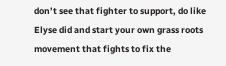don’t see that fighter to support, do like Elyse did and start your own grass roots movement that fights to fix the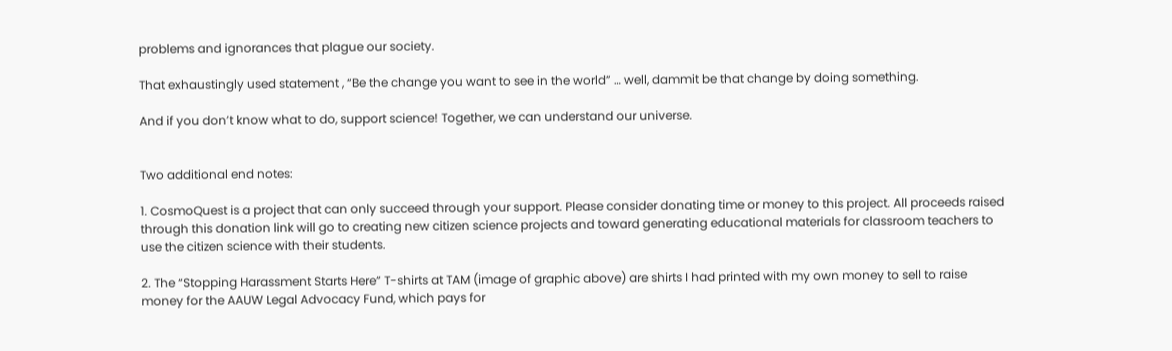problems and ignorances that plague our society.

That exhaustingly used statement , “Be the change you want to see in the world” … well, dammit be that change by doing something.

And if you don’t know what to do, support science! Together, we can understand our universe.


Two additional end notes:

1. CosmoQuest is a project that can only succeed through your support. Please consider donating time or money to this project. All proceeds raised through this donation link will go to creating new citizen science projects and toward generating educational materials for classroom teachers to use the citizen science with their students.

2. The “Stopping Harassment Starts Here” T-shirts at TAM (image of graphic above) are shirts I had printed with my own money to sell to raise money for the AAUW Legal Advocacy Fund, which pays for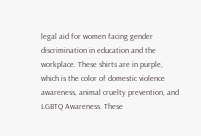legal aid for women facing gender discrimination in education and the workplace. These shirts are in purple, which is the color of domestic violence awareness, animal cruelty prevention, and LGBTQ Awareness. These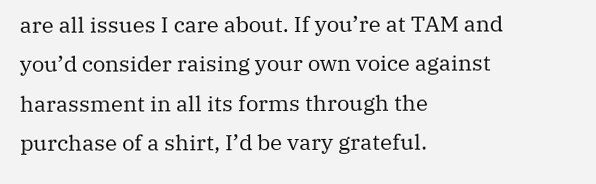are all issues I care about. If you’re at TAM and you’d consider raising your own voice against harassment in all its forms through the purchase of a shirt, I’d be vary grateful.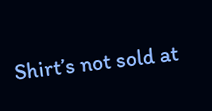Shirt’s not sold at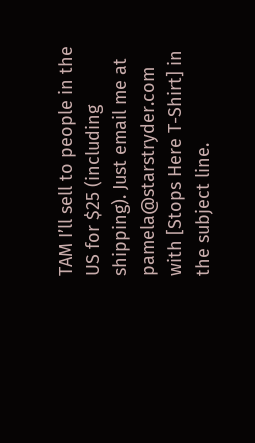TAM I’ll sell to people in the US for $25 (including shipping). Just email me at pamela@starstryder.com with [Stops Here T-Shirt] in the subject line.